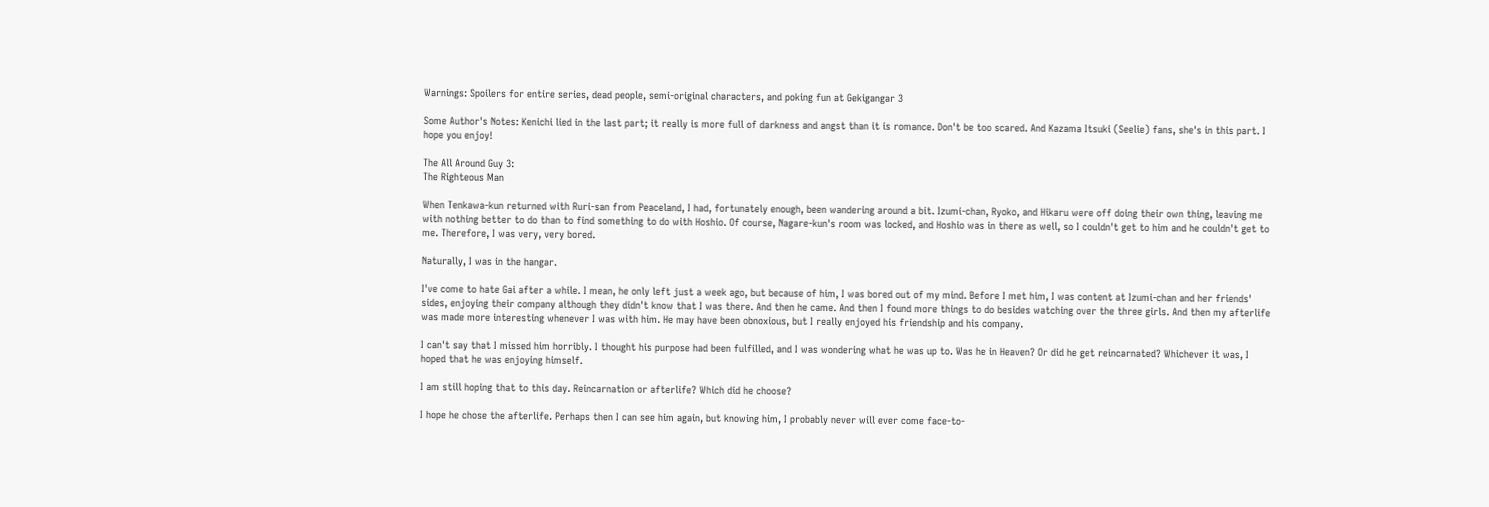Warnings: Spoilers for entire series, dead people, semi-original characters, and poking fun at Gekigangar 3

Some Author's Notes: Kenichi lied in the last part; it really is more full of darkness and angst than it is romance. Don't be too scared. And Kazama Itsuki (Seelie) fans, she's in this part. I hope you enjoy!

The All Around Guy 3:
The Righteous Man

When Tenkawa-kun returned with Ruri-san from Peaceland, I had, fortunately enough, been wandering around a bit. Izumi-chan, Ryoko, and Hikaru were off doing their own thing, leaving me with nothing better to do than to find something to do with Hoshio. Of course, Nagare-kun's room was locked, and Hoshio was in there as well, so I couldn't get to him and he couldn't get to me. Therefore, I was very, very bored.

Naturally, I was in the hangar.

I've come to hate Gai after a while. I mean, he only left just a week ago, but because of him, I was bored out of my mind. Before I met him, I was content at Izumi-chan and her friends' sides, enjoying their company although they didn't know that I was there. And then he came. And then I found more things to do besides watching over the three girls. And then my afterlife was made more interesting whenever I was with him. He may have been obnoxious, but I really enjoyed his friendship and his company.

I can't say that I missed him horribly. I thought his purpose had been fulfilled, and I was wondering what he was up to. Was he in Heaven? Or did he get reincarnated? Whichever it was, I hoped that he was enjoying himself.

I am still hoping that to this day. Reincarnation or afterlife? Which did he choose?

I hope he chose the afterlife. Perhaps then I can see him again, but knowing him, I probably never will ever come face-to-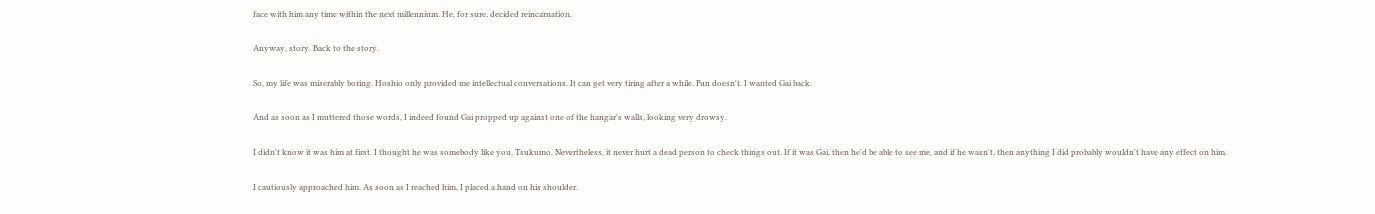face with him any time within the next millennium. He, for sure, decided reincarnation.

Anyway, story. Back to the story.

So, my life was miserably boring. Hoshio only provided me intellectual conversations. It can get very tiring after a while. Fun doesn't. I wanted Gai back.

And as soon as I muttered those words, I indeed found Gai propped up against one of the hangar's walls, looking very drowsy.

I didn't know it was him at first. I thought he was somebody like you, Tsukumo. Nevertheless, it never hurt a dead person to check things out. If it was Gai, then he'd be able to see me, and if he wasn't, then anything I did probably wouldn't have any effect on him.

I cautiously approached him. As soon as I reached him, I placed a hand on his shoulder.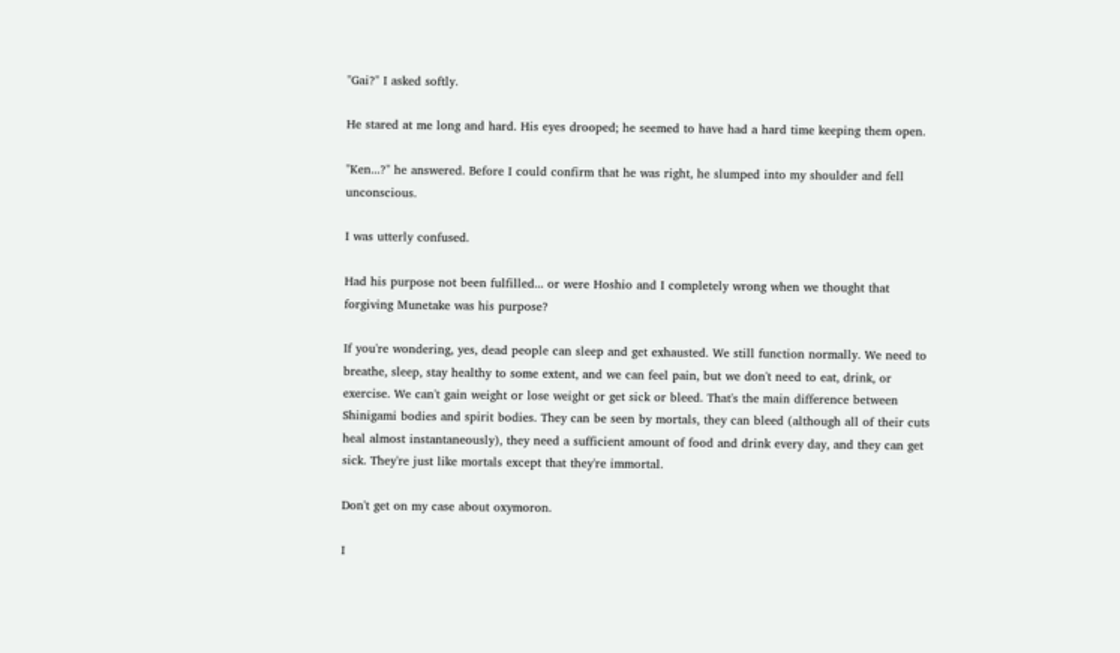"Gai?" I asked softly.

He stared at me long and hard. His eyes drooped; he seemed to have had a hard time keeping them open.

"Ken...?" he answered. Before I could confirm that he was right, he slumped into my shoulder and fell unconscious.

I was utterly confused.

Had his purpose not been fulfilled... or were Hoshio and I completely wrong when we thought that forgiving Munetake was his purpose?

If you're wondering, yes, dead people can sleep and get exhausted. We still function normally. We need to breathe, sleep, stay healthy to some extent, and we can feel pain, but we don't need to eat, drink, or exercise. We can't gain weight or lose weight or get sick or bleed. That's the main difference between Shinigami bodies and spirit bodies. They can be seen by mortals, they can bleed (although all of their cuts heal almost instantaneously), they need a sufficient amount of food and drink every day, and they can get sick. They're just like mortals except that they're immortal.

Don't get on my case about oxymoron.

I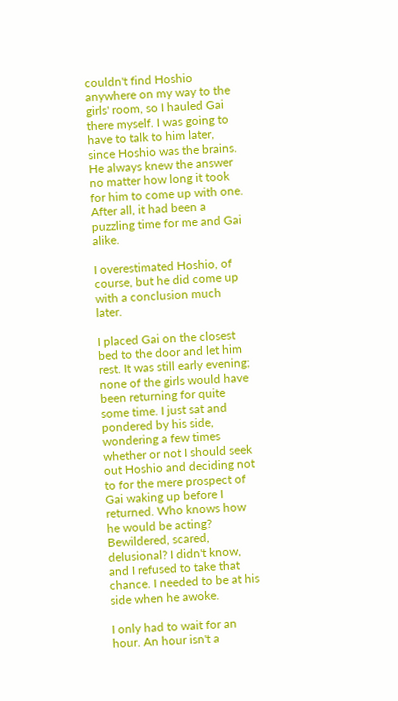couldn't find Hoshio anywhere on my way to the girls' room, so I hauled Gai there myself. I was going to have to talk to him later, since Hoshio was the brains. He always knew the answer no matter how long it took for him to come up with one. After all, it had been a puzzling time for me and Gai alike.

I overestimated Hoshio, of course, but he did come up with a conclusion much later.

I placed Gai on the closest bed to the door and let him rest. It was still early evening; none of the girls would have been returning for quite some time. I just sat and pondered by his side, wondering a few times whether or not I should seek out Hoshio and deciding not to for the mere prospect of Gai waking up before I returned. Who knows how he would be acting? Bewildered, scared, delusional? I didn't know, and I refused to take that chance. I needed to be at his side when he awoke.

I only had to wait for an hour. An hour isn't a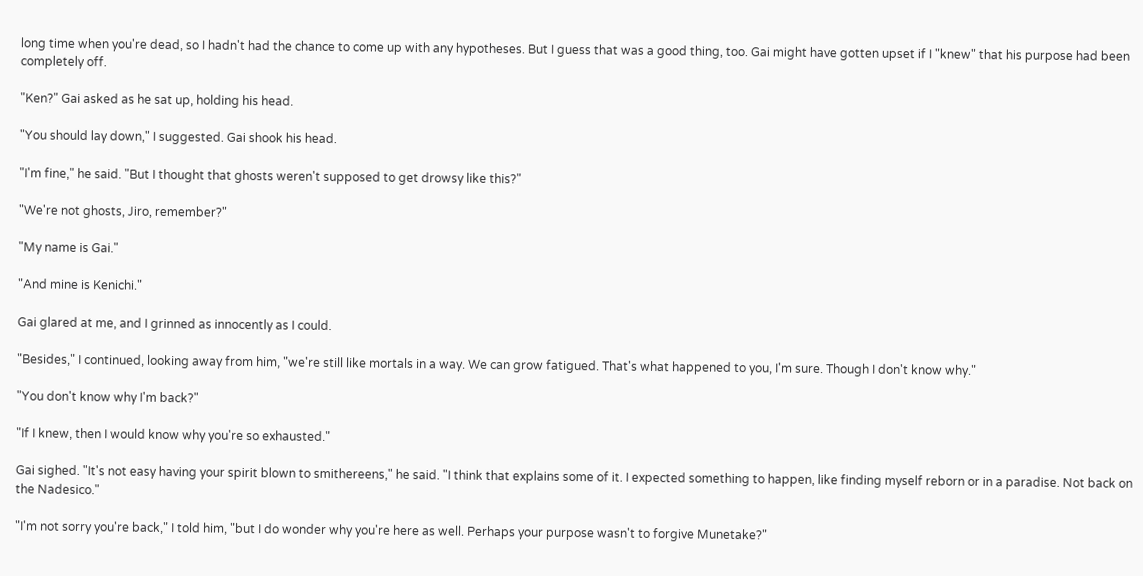long time when you're dead, so I hadn't had the chance to come up with any hypotheses. But I guess that was a good thing, too. Gai might have gotten upset if I "knew" that his purpose had been completely off.

"Ken?" Gai asked as he sat up, holding his head.

"You should lay down," I suggested. Gai shook his head.

"I'm fine," he said. "But I thought that ghosts weren't supposed to get drowsy like this?"

"We're not ghosts, Jiro, remember?"

"My name is Gai."

"And mine is Kenichi."

Gai glared at me, and I grinned as innocently as I could.

"Besides," I continued, looking away from him, "we're still like mortals in a way. We can grow fatigued. That's what happened to you, I'm sure. Though I don't know why."

"You don't know why I'm back?"

"If I knew, then I would know why you're so exhausted."

Gai sighed. "It's not easy having your spirit blown to smithereens," he said. "I think that explains some of it. I expected something to happen, like finding myself reborn or in a paradise. Not back on the Nadesico."

"I'm not sorry you're back," I told him, "but I do wonder why you're here as well. Perhaps your purpose wasn't to forgive Munetake?"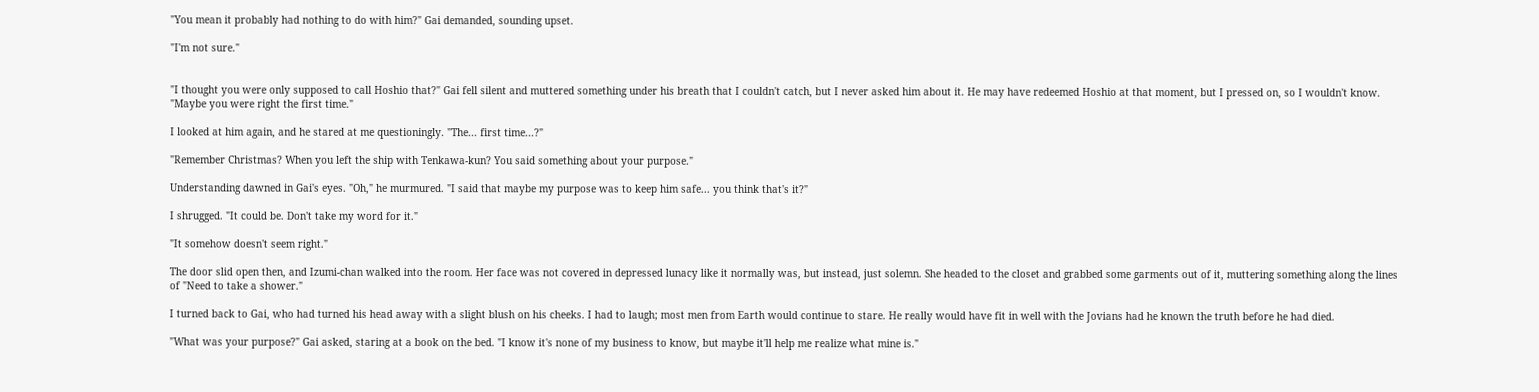"You mean it probably had nothing to do with him?" Gai demanded, sounding upset.

"I'm not sure."


"I thought you were only supposed to call Hoshio that?" Gai fell silent and muttered something under his breath that I couldn't catch, but I never asked him about it. He may have redeemed Hoshio at that moment, but I pressed on, so I wouldn't know. "Maybe you were right the first time."

I looked at him again, and he stared at me questioningly. "The... first time...?"

"Remember Christmas? When you left the ship with Tenkawa-kun? You said something about your purpose."

Understanding dawned in Gai's eyes. "Oh," he murmured. "I said that maybe my purpose was to keep him safe... you think that's it?"

I shrugged. "It could be. Don't take my word for it."

"It somehow doesn't seem right."

The door slid open then, and Izumi-chan walked into the room. Her face was not covered in depressed lunacy like it normally was, but instead, just solemn. She headed to the closet and grabbed some garments out of it, muttering something along the lines of "Need to take a shower."

I turned back to Gai, who had turned his head away with a slight blush on his cheeks. I had to laugh; most men from Earth would continue to stare. He really would have fit in well with the Jovians had he known the truth before he had died.

"What was your purpose?" Gai asked, staring at a book on the bed. "I know it's none of my business to know, but maybe it'll help me realize what mine is."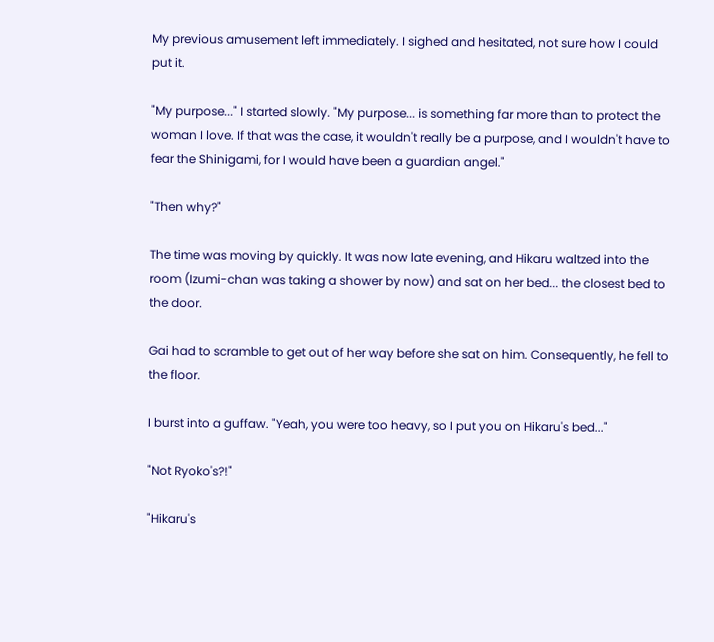My previous amusement left immediately. I sighed and hesitated, not sure how I could put it.

"My purpose..." I started slowly. "My purpose... is something far more than to protect the woman I love. If that was the case, it wouldn't really be a purpose, and I wouldn't have to fear the Shinigami, for I would have been a guardian angel."

"Then why?"

The time was moving by quickly. It was now late evening, and Hikaru waltzed into the room (Izumi-chan was taking a shower by now) and sat on her bed... the closest bed to the door.

Gai had to scramble to get out of her way before she sat on him. Consequently, he fell to the floor.

I burst into a guffaw. "Yeah, you were too heavy, so I put you on Hikaru's bed..."

"Not Ryoko's?!"

"Hikaru's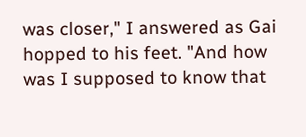was closer," I answered as Gai hopped to his feet. "And how was I supposed to know that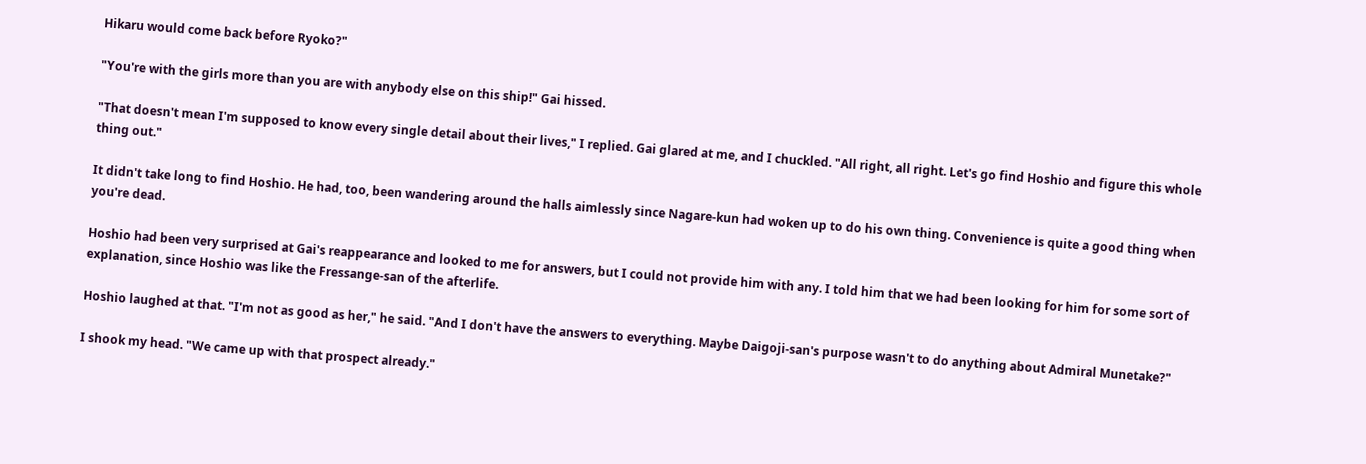Hikaru would come back before Ryoko?"

"You're with the girls more than you are with anybody else on this ship!" Gai hissed.

"That doesn't mean I'm supposed to know every single detail about their lives," I replied. Gai glared at me, and I chuckled. "All right, all right. Let's go find Hoshio and figure this whole thing out."

It didn't take long to find Hoshio. He had, too, been wandering around the halls aimlessly since Nagare-kun had woken up to do his own thing. Convenience is quite a good thing when you're dead.

Hoshio had been very surprised at Gai's reappearance and looked to me for answers, but I could not provide him with any. I told him that we had been looking for him for some sort of explanation, since Hoshio was like the Fressange-san of the afterlife.

Hoshio laughed at that. "I'm not as good as her," he said. "And I don't have the answers to everything. Maybe Daigoji-san's purpose wasn't to do anything about Admiral Munetake?"

I shook my head. "We came up with that prospect already."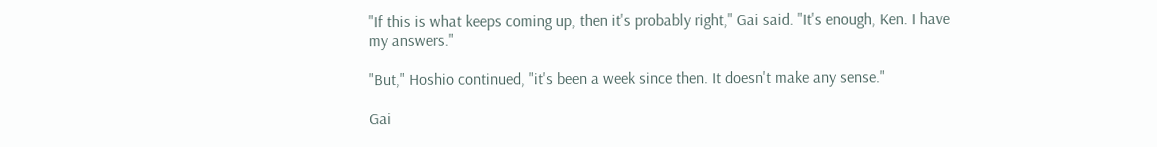"If this is what keeps coming up, then it's probably right," Gai said. "It's enough, Ken. I have my answers."

"But," Hoshio continued, "it's been a week since then. It doesn't make any sense."

Gai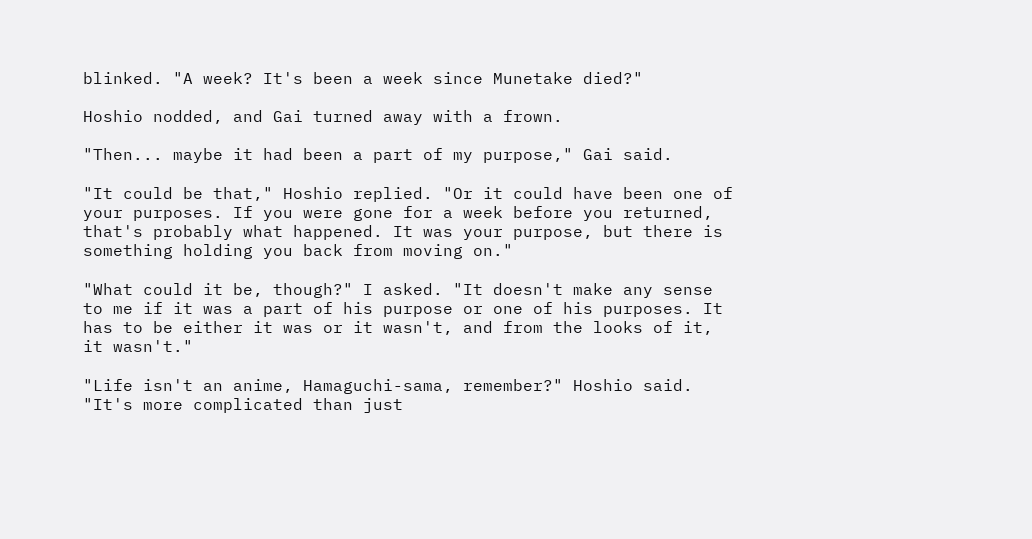blinked. "A week? It's been a week since Munetake died?"

Hoshio nodded, and Gai turned away with a frown.

"Then... maybe it had been a part of my purpose," Gai said.

"It could be that," Hoshio replied. "Or it could have been one of your purposes. If you were gone for a week before you returned, that's probably what happened. It was your purpose, but there is something holding you back from moving on."

"What could it be, though?" I asked. "It doesn't make any sense to me if it was a part of his purpose or one of his purposes. It has to be either it was or it wasn't, and from the looks of it, it wasn't."

"Life isn't an anime, Hamaguchi-sama, remember?" Hoshio said. "It's more complicated than just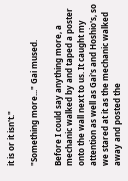it is or it isn't."

"Something more..." Gai mused.

Before I could say anything more, a mechanic walked by and taped a poster onto the wall next to us. It caught my attention as well as Gai's and Hoshio's, so we stared at it as the mechanic walked away and posted the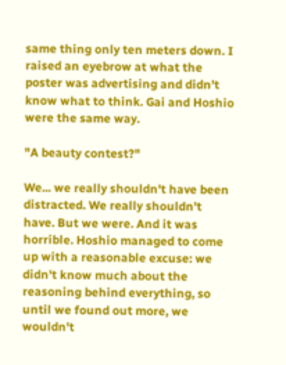same thing only ten meters down. I raised an eyebrow at what the poster was advertising and didn't know what to think. Gai and Hoshio were the same way.

"A beauty contest?"

We... we really shouldn't have been distracted. We really shouldn't have. But we were. And it was horrible. Hoshio managed to come up with a reasonable excuse: we didn't know much about the reasoning behind everything, so until we found out more, we wouldn't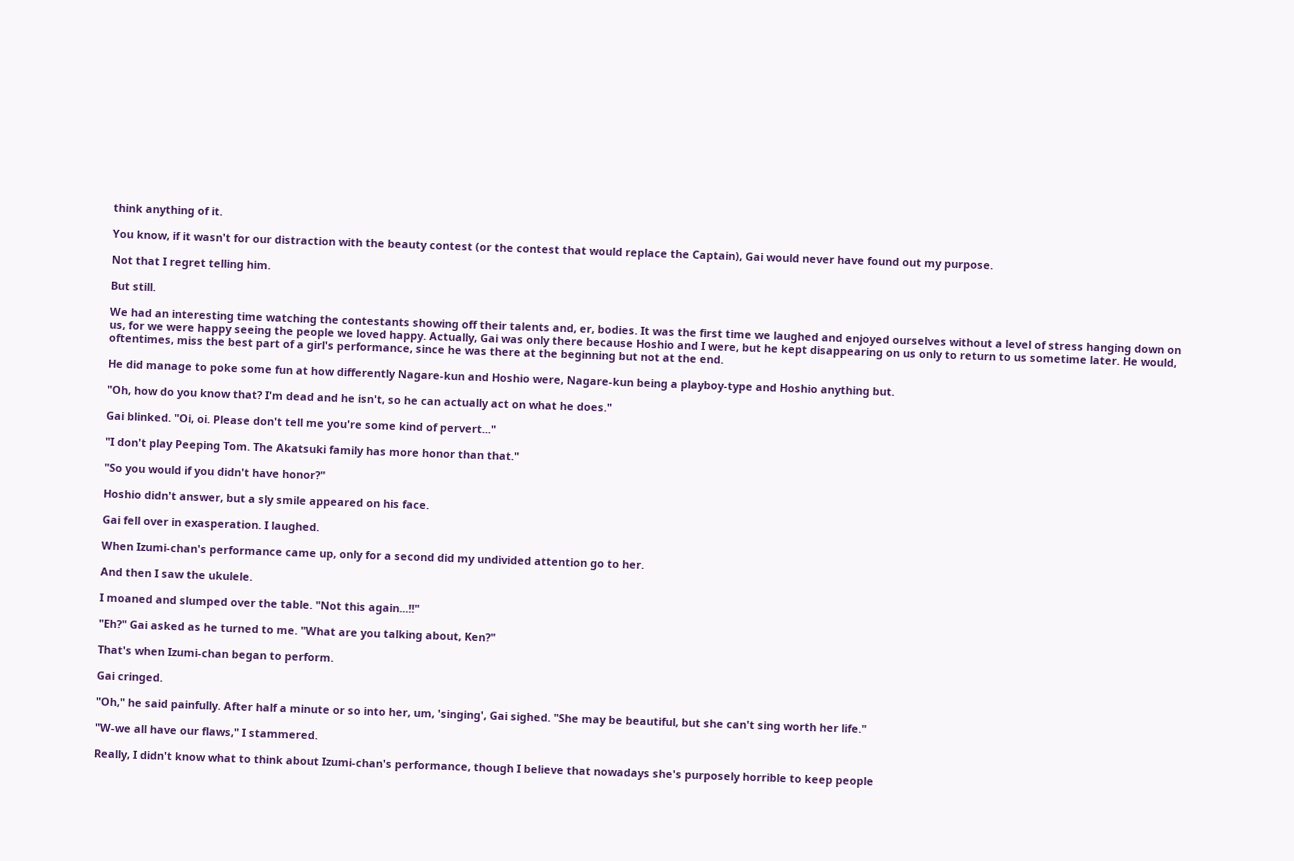think anything of it.

You know, if it wasn't for our distraction with the beauty contest (or the contest that would replace the Captain), Gai would never have found out my purpose.

Not that I regret telling him.

But still.

We had an interesting time watching the contestants showing off their talents and, er, bodies. It was the first time we laughed and enjoyed ourselves without a level of stress hanging down on us, for we were happy seeing the people we loved happy. Actually, Gai was only there because Hoshio and I were, but he kept disappearing on us only to return to us sometime later. He would, oftentimes, miss the best part of a girl's performance, since he was there at the beginning but not at the end.

He did manage to poke some fun at how differently Nagare-kun and Hoshio were, Nagare-kun being a playboy-type and Hoshio anything but.

"Oh, how do you know that? I'm dead and he isn't, so he can actually act on what he does."

Gai blinked. "Oi, oi. Please don't tell me you're some kind of pervert..."

"I don't play Peeping Tom. The Akatsuki family has more honor than that."

"So you would if you didn't have honor?"

Hoshio didn't answer, but a sly smile appeared on his face.

Gai fell over in exasperation. I laughed.

When Izumi-chan's performance came up, only for a second did my undivided attention go to her.

And then I saw the ukulele.

I moaned and slumped over the table. "Not this again...!!"

"Eh?" Gai asked as he turned to me. "What are you talking about, Ken?"

That's when Izumi-chan began to perform.

Gai cringed.

"Oh," he said painfully. After half a minute or so into her, um, 'singing', Gai sighed. "She may be beautiful, but she can't sing worth her life."

"W-we all have our flaws," I stammered.

Really, I didn't know what to think about Izumi-chan's performance, though I believe that nowadays she's purposely horrible to keep people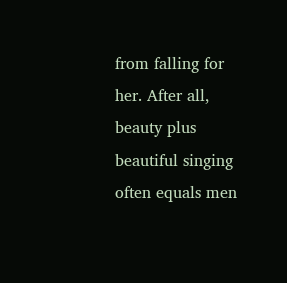from falling for her. After all, beauty plus beautiful singing often equals men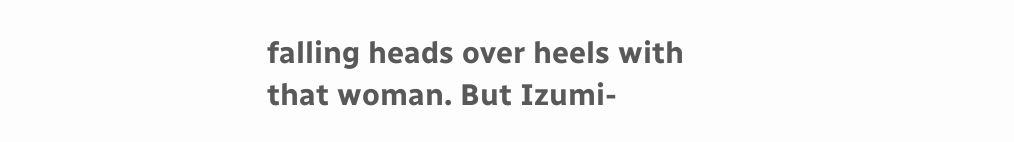falling heads over heels with that woman. But Izumi-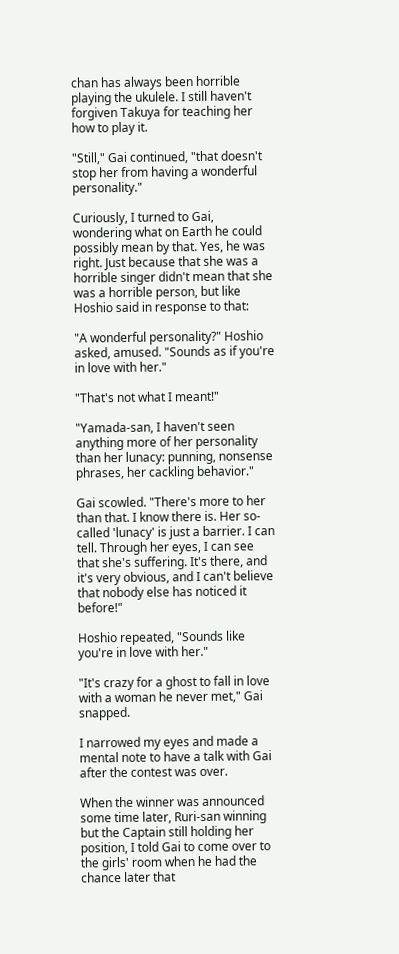chan has always been horrible playing the ukulele. I still haven't forgiven Takuya for teaching her how to play it.

"Still," Gai continued, "that doesn't stop her from having a wonderful personality."

Curiously, I turned to Gai, wondering what on Earth he could possibly mean by that. Yes, he was right. Just because that she was a horrible singer didn't mean that she was a horrible person, but like Hoshio said in response to that:

"A wonderful personality?" Hoshio asked, amused. "Sounds as if you're in love with her."

"That's not what I meant!"

"Yamada-san, I haven't seen anything more of her personality than her lunacy: punning, nonsense phrases, her cackling behavior."

Gai scowled. "There's more to her than that. I know there is. Her so-called 'lunacy' is just a barrier. I can tell. Through her eyes, I can see that she's suffering. It's there, and it's very obvious, and I can't believe that nobody else has noticed it before!"

Hoshio repeated, "Sounds like you're in love with her."

"It's crazy for a ghost to fall in love with a woman he never met," Gai snapped.

I narrowed my eyes and made a mental note to have a talk with Gai after the contest was over.

When the winner was announced some time later, Ruri-san winning but the Captain still holding her position, I told Gai to come over to the girls' room when he had the chance later that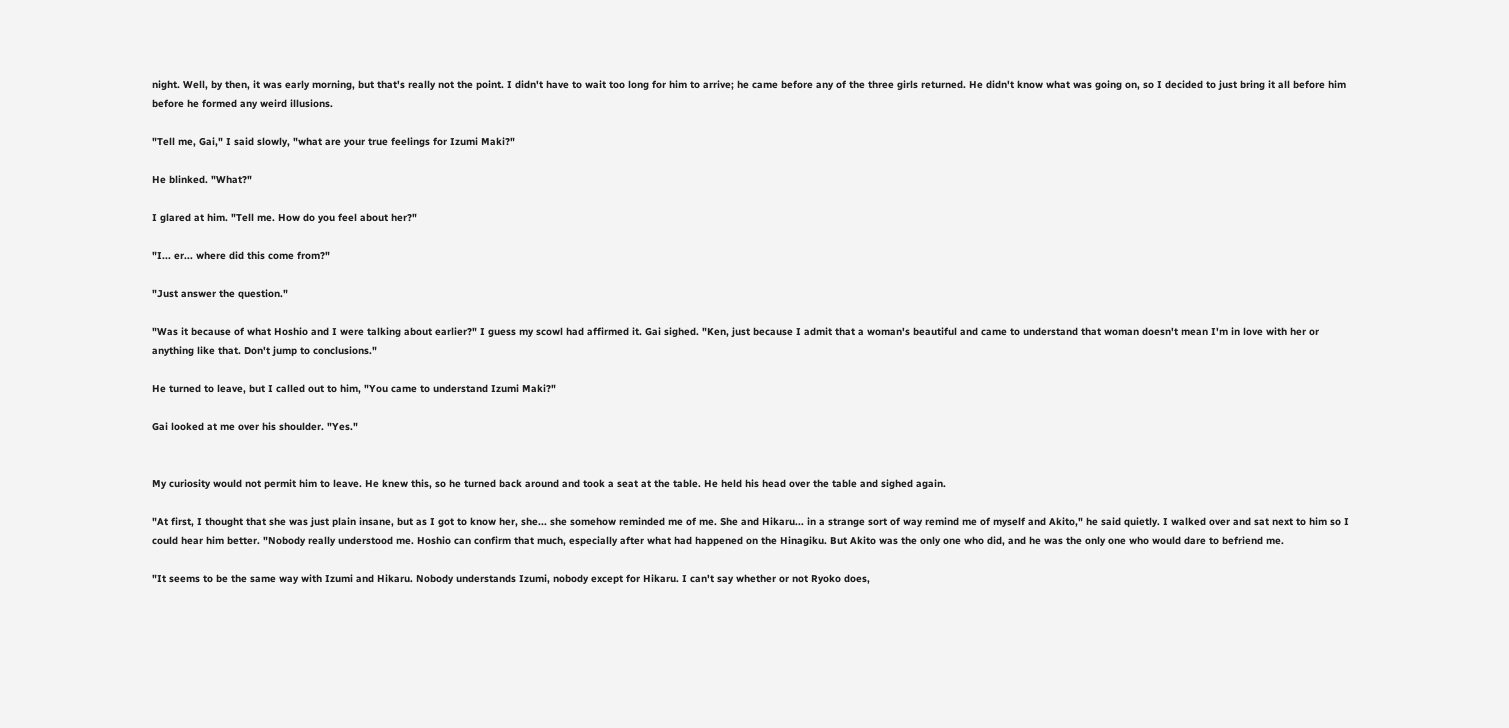night. Well, by then, it was early morning, but that's really not the point. I didn't have to wait too long for him to arrive; he came before any of the three girls returned. He didn't know what was going on, so I decided to just bring it all before him before he formed any weird illusions.

"Tell me, Gai," I said slowly, "what are your true feelings for Izumi Maki?"

He blinked. "What?"

I glared at him. "Tell me. How do you feel about her?"

"I... er... where did this come from?"

"Just answer the question."

"Was it because of what Hoshio and I were talking about earlier?" I guess my scowl had affirmed it. Gai sighed. "Ken, just because I admit that a woman's beautiful and came to understand that woman doesn't mean I'm in love with her or anything like that. Don't jump to conclusions."

He turned to leave, but I called out to him, "You came to understand Izumi Maki?"

Gai looked at me over his shoulder. "Yes."


My curiosity would not permit him to leave. He knew this, so he turned back around and took a seat at the table. He held his head over the table and sighed again.

"At first, I thought that she was just plain insane, but as I got to know her, she... she somehow reminded me of me. She and Hikaru... in a strange sort of way remind me of myself and Akito," he said quietly. I walked over and sat next to him so I could hear him better. "Nobody really understood me. Hoshio can confirm that much, especially after what had happened on the Hinagiku. But Akito was the only one who did, and he was the only one who would dare to befriend me.

"It seems to be the same way with Izumi and Hikaru. Nobody understands Izumi, nobody except for Hikaru. I can't say whether or not Ryoko does,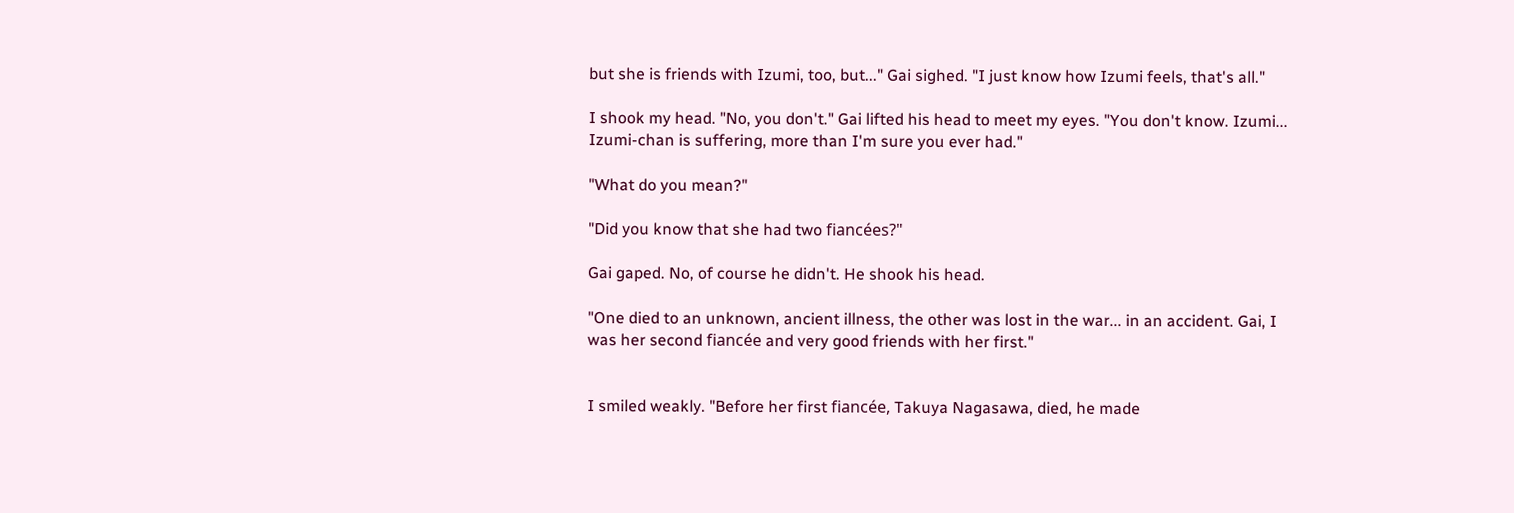but she is friends with Izumi, too, but..." Gai sighed. "I just know how Izumi feels, that's all."

I shook my head. "No, you don't." Gai lifted his head to meet my eyes. "You don't know. Izumi... Izumi-chan is suffering, more than I'm sure you ever had."

"What do you mean?"

"Did you know that she had two fiancées?"

Gai gaped. No, of course he didn't. He shook his head.

"One died to an unknown, ancient illness, the other was lost in the war... in an accident. Gai, I was her second fiancée and very good friends with her first."


I smiled weakly. "Before her first fiancée, Takuya Nagasawa, died, he made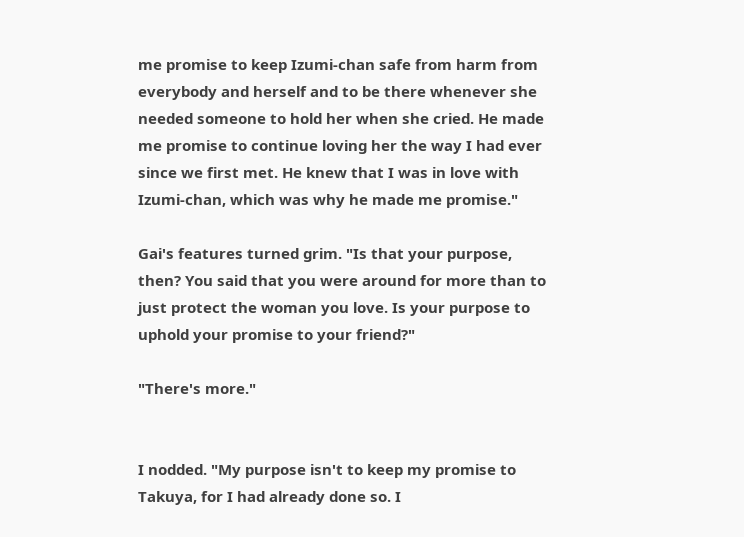me promise to keep Izumi-chan safe from harm from everybody and herself and to be there whenever she needed someone to hold her when she cried. He made me promise to continue loving her the way I had ever since we first met. He knew that I was in love with Izumi-chan, which was why he made me promise."

Gai's features turned grim. "Is that your purpose, then? You said that you were around for more than to just protect the woman you love. Is your purpose to uphold your promise to your friend?"

"There's more."


I nodded. "My purpose isn't to keep my promise to Takuya, for I had already done so. I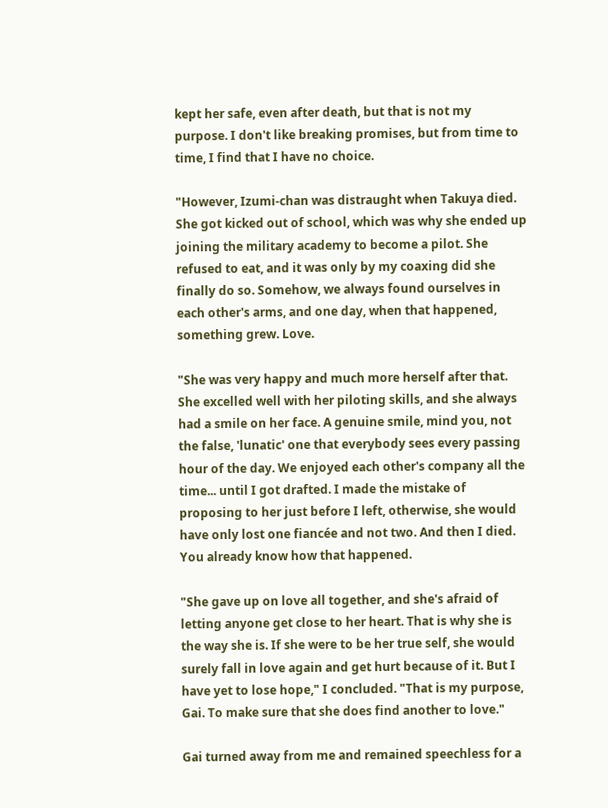kept her safe, even after death, but that is not my purpose. I don't like breaking promises, but from time to time, I find that I have no choice.

"However, Izumi-chan was distraught when Takuya died. She got kicked out of school, which was why she ended up joining the military academy to become a pilot. She refused to eat, and it was only by my coaxing did she finally do so. Somehow, we always found ourselves in each other's arms, and one day, when that happened, something grew. Love.

"She was very happy and much more herself after that. She excelled well with her piloting skills, and she always had a smile on her face. A genuine smile, mind you, not the false, 'lunatic' one that everybody sees every passing hour of the day. We enjoyed each other's company all the time... until I got drafted. I made the mistake of proposing to her just before I left, otherwise, she would have only lost one fiancée and not two. And then I died. You already know how that happened.

"She gave up on love all together, and she's afraid of letting anyone get close to her heart. That is why she is the way she is. If she were to be her true self, she would surely fall in love again and get hurt because of it. But I have yet to lose hope," I concluded. "That is my purpose, Gai. To make sure that she does find another to love."

Gai turned away from me and remained speechless for a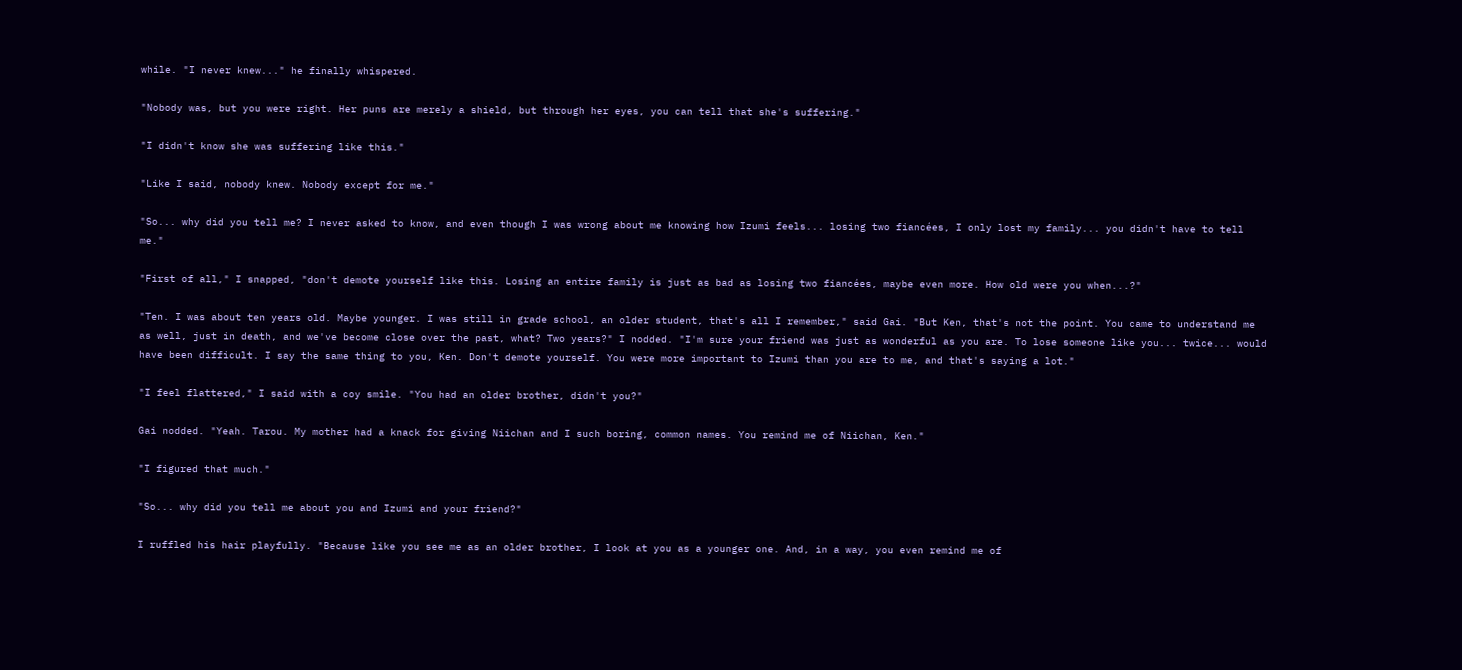while. "I never knew..." he finally whispered.

"Nobody was, but you were right. Her puns are merely a shield, but through her eyes, you can tell that she's suffering."

"I didn't know she was suffering like this."

"Like I said, nobody knew. Nobody except for me."

"So... why did you tell me? I never asked to know, and even though I was wrong about me knowing how Izumi feels... losing two fiancées, I only lost my family... you didn't have to tell me."

"First of all," I snapped, "don't demote yourself like this. Losing an entire family is just as bad as losing two fiancées, maybe even more. How old were you when...?"

"Ten. I was about ten years old. Maybe younger. I was still in grade school, an older student, that's all I remember," said Gai. "But Ken, that's not the point. You came to understand me as well, just in death, and we've become close over the past, what? Two years?" I nodded. "I'm sure your friend was just as wonderful as you are. To lose someone like you... twice... would have been difficult. I say the same thing to you, Ken. Don't demote yourself. You were more important to Izumi than you are to me, and that's saying a lot."

"I feel flattered," I said with a coy smile. "You had an older brother, didn't you?"

Gai nodded. "Yeah. Tarou. My mother had a knack for giving Niichan and I such boring, common names. You remind me of Niichan, Ken."

"I figured that much."

"So... why did you tell me about you and Izumi and your friend?"

I ruffled his hair playfully. "Because like you see me as an older brother, I look at you as a younger one. And, in a way, you even remind me of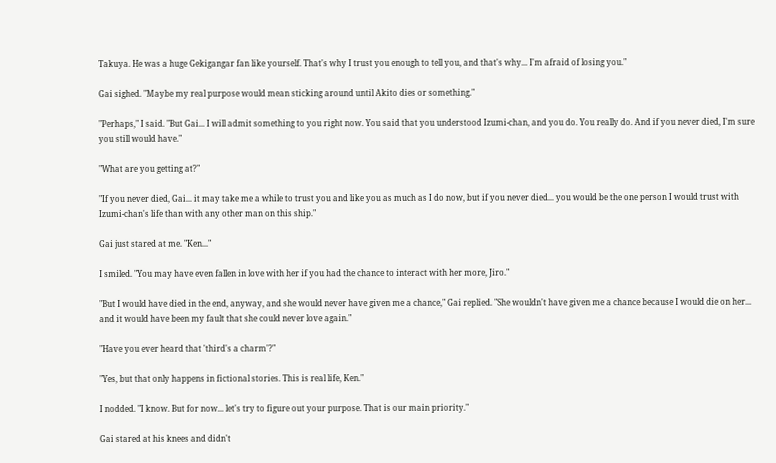Takuya. He was a huge Gekigangar fan like yourself. That's why I trust you enough to tell you, and that's why... I'm afraid of losing you."

Gai sighed. "Maybe my real purpose would mean sticking around until Akito dies or something."

"Perhaps," I said. "But Gai... I will admit something to you right now. You said that you understood Izumi-chan, and you do. You really do. And if you never died, I'm sure you still would have."

"What are you getting at?"

"If you never died, Gai... it may take me a while to trust you and like you as much as I do now, but if you never died... you would be the one person I would trust with Izumi-chan's life than with any other man on this ship."

Gai just stared at me. "Ken..."

I smiled. "You may have even fallen in love with her if you had the chance to interact with her more, Jiro."

"But I would have died in the end, anyway, and she would never have given me a chance," Gai replied. "She wouldn't have given me a chance because I would die on her... and it would have been my fault that she could never love again."

"Have you ever heard that 'third's a charm'?"

"Yes, but that only happens in fictional stories. This is real life, Ken."

I nodded. "I know. But for now... let's try to figure out your purpose. That is our main priority."

Gai stared at his knees and didn't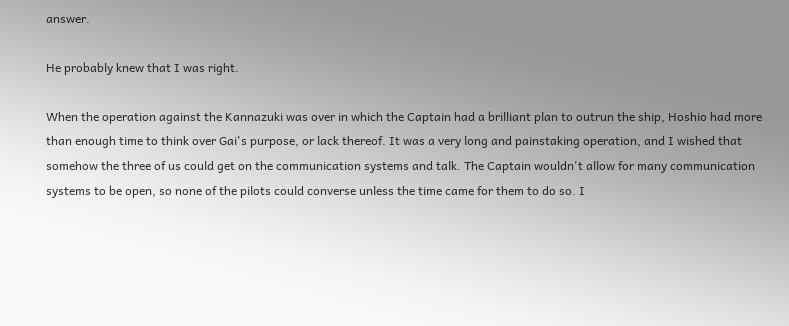answer.

He probably knew that I was right.

When the operation against the Kannazuki was over in which the Captain had a brilliant plan to outrun the ship, Hoshio had more than enough time to think over Gai's purpose, or lack thereof. It was a very long and painstaking operation, and I wished that somehow the three of us could get on the communication systems and talk. The Captain wouldn't allow for many communication systems to be open, so none of the pilots could converse unless the time came for them to do so. I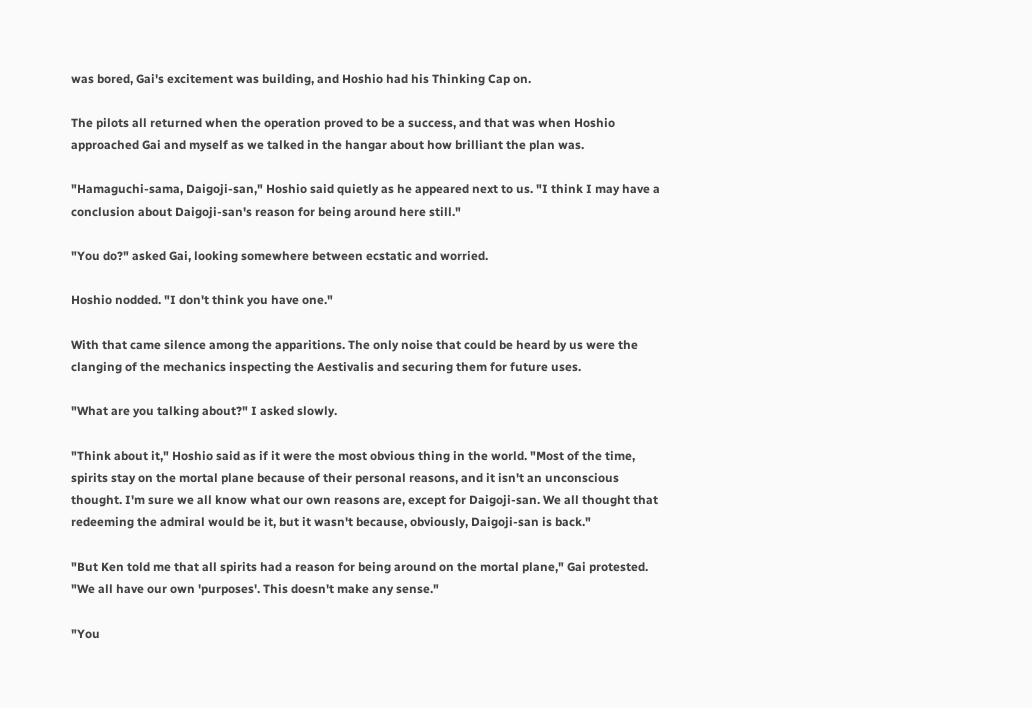was bored, Gai's excitement was building, and Hoshio had his Thinking Cap on.

The pilots all returned when the operation proved to be a success, and that was when Hoshio approached Gai and myself as we talked in the hangar about how brilliant the plan was.

"Hamaguchi-sama, Daigoji-san," Hoshio said quietly as he appeared next to us. "I think I may have a conclusion about Daigoji-san's reason for being around here still."

"You do?" asked Gai, looking somewhere between ecstatic and worried.

Hoshio nodded. "I don't think you have one."

With that came silence among the apparitions. The only noise that could be heard by us were the clanging of the mechanics inspecting the Aestivalis and securing them for future uses.

"What are you talking about?" I asked slowly.

"Think about it," Hoshio said as if it were the most obvious thing in the world. "Most of the time, spirits stay on the mortal plane because of their personal reasons, and it isn't an unconscious thought. I'm sure we all know what our own reasons are, except for Daigoji-san. We all thought that redeeming the admiral would be it, but it wasn't because, obviously, Daigoji-san is back."

"But Ken told me that all spirits had a reason for being around on the mortal plane," Gai protested. "We all have our own 'purposes'. This doesn't make any sense."

"You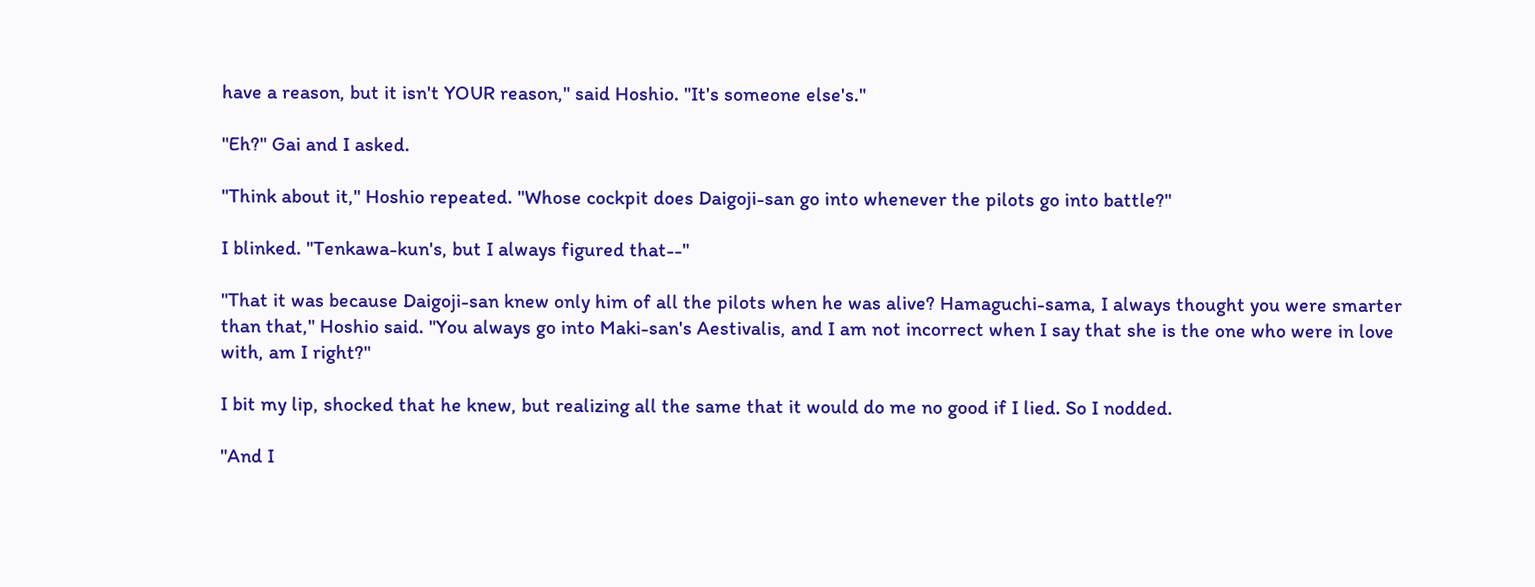have a reason, but it isn't YOUR reason," said Hoshio. "It's someone else's."

"Eh?" Gai and I asked.

"Think about it," Hoshio repeated. "Whose cockpit does Daigoji-san go into whenever the pilots go into battle?"

I blinked. "Tenkawa-kun's, but I always figured that--"

"That it was because Daigoji-san knew only him of all the pilots when he was alive? Hamaguchi-sama, I always thought you were smarter than that," Hoshio said. "You always go into Maki-san's Aestivalis, and I am not incorrect when I say that she is the one who were in love with, am I right?"

I bit my lip, shocked that he knew, but realizing all the same that it would do me no good if I lied. So I nodded.

"And I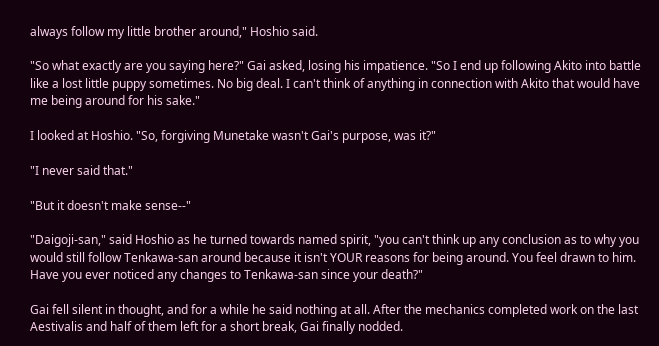always follow my little brother around," Hoshio said.

"So what exactly are you saying here?" Gai asked, losing his impatience. "So I end up following Akito into battle like a lost little puppy sometimes. No big deal. I can't think of anything in connection with Akito that would have me being around for his sake."

I looked at Hoshio. "So, forgiving Munetake wasn't Gai's purpose, was it?"

"I never said that."

"But it doesn't make sense--"

"Daigoji-san," said Hoshio as he turned towards named spirit, "you can't think up any conclusion as to why you would still follow Tenkawa-san around because it isn't YOUR reasons for being around. You feel drawn to him. Have you ever noticed any changes to Tenkawa-san since your death?"

Gai fell silent in thought, and for a while he said nothing at all. After the mechanics completed work on the last Aestivalis and half of them left for a short break, Gai finally nodded.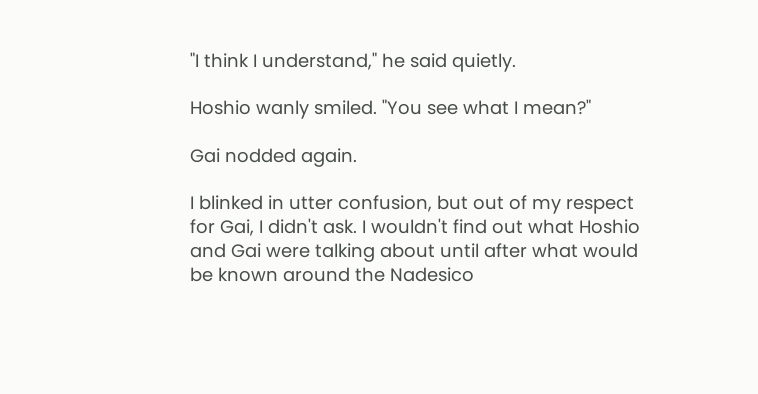"I think I understand," he said quietly.

Hoshio wanly smiled. "You see what I mean?"

Gai nodded again.

I blinked in utter confusion, but out of my respect for Gai, I didn't ask. I wouldn't find out what Hoshio and Gai were talking about until after what would be known around the Nadesico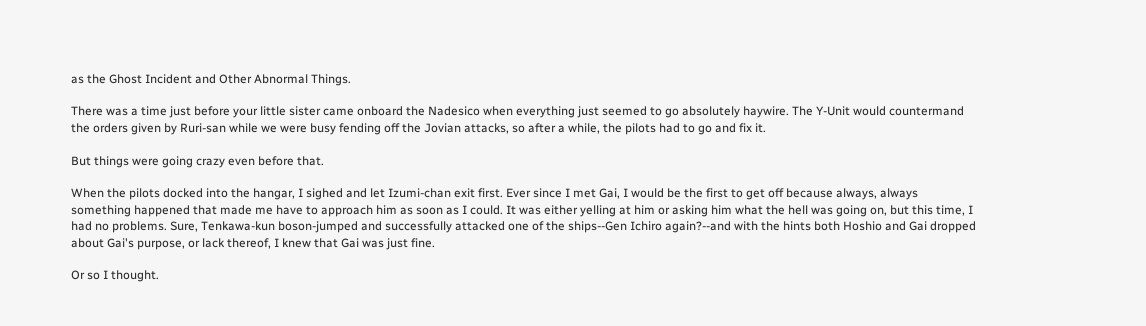as the Ghost Incident and Other Abnormal Things.

There was a time just before your little sister came onboard the Nadesico when everything just seemed to go absolutely haywire. The Y-Unit would countermand the orders given by Ruri-san while we were busy fending off the Jovian attacks, so after a while, the pilots had to go and fix it.

But things were going crazy even before that.

When the pilots docked into the hangar, I sighed and let Izumi-chan exit first. Ever since I met Gai, I would be the first to get off because always, always something happened that made me have to approach him as soon as I could. It was either yelling at him or asking him what the hell was going on, but this time, I had no problems. Sure, Tenkawa-kun boson-jumped and successfully attacked one of the ships--Gen Ichiro again?--and with the hints both Hoshio and Gai dropped about Gai's purpose, or lack thereof, I knew that Gai was just fine.

Or so I thought.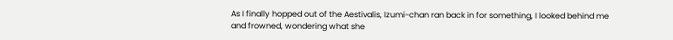As I finally hopped out of the Aestivalis, Izumi-chan ran back in for something, I looked behind me and frowned, wondering what she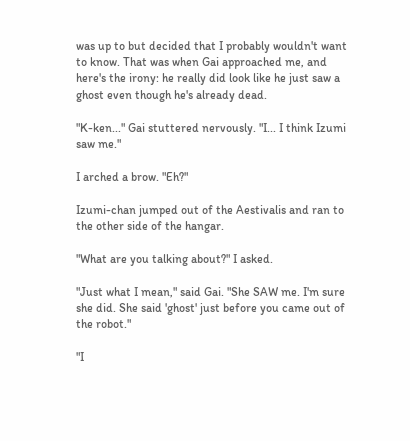was up to but decided that I probably wouldn't want to know. That was when Gai approached me, and here's the irony: he really did look like he just saw a ghost even though he's already dead.

"K-ken..." Gai stuttered nervously. "I... I think Izumi saw me."

I arched a brow. "Eh?"

Izumi-chan jumped out of the Aestivalis and ran to the other side of the hangar.

"What are you talking about?" I asked.

"Just what I mean," said Gai. "She SAW me. I'm sure she did. She said 'ghost' just before you came out of the robot."

"I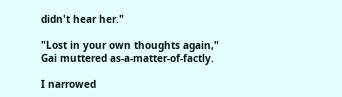didn't hear her."

"Lost in your own thoughts again," Gai muttered as-a-matter-of-factly.

I narrowed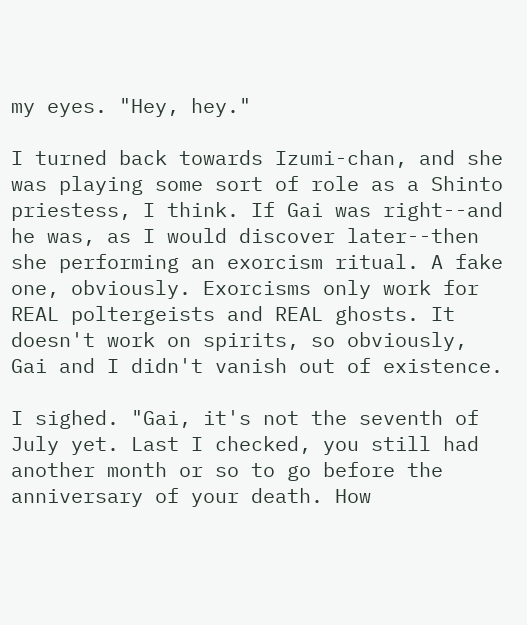my eyes. "Hey, hey."

I turned back towards Izumi-chan, and she was playing some sort of role as a Shinto priestess, I think. If Gai was right--and he was, as I would discover later--then she performing an exorcism ritual. A fake one, obviously. Exorcisms only work for REAL poltergeists and REAL ghosts. It doesn't work on spirits, so obviously, Gai and I didn't vanish out of existence.

I sighed. "Gai, it's not the seventh of July yet. Last I checked, you still had another month or so to go before the anniversary of your death. How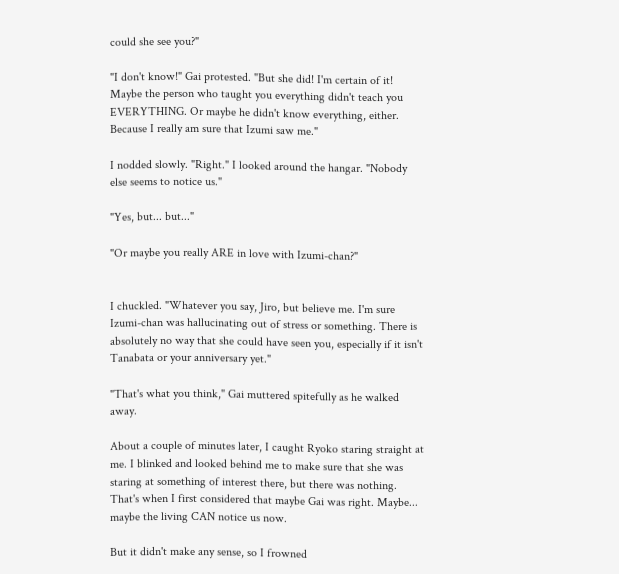could she see you?"

"I don't know!" Gai protested. "But she did! I'm certain of it! Maybe the person who taught you everything didn't teach you EVERYTHING. Or maybe he didn't know everything, either. Because I really am sure that Izumi saw me."

I nodded slowly. "Right." I looked around the hangar. "Nobody else seems to notice us."

"Yes, but... but..."

"Or maybe you really ARE in love with Izumi-chan?"


I chuckled. "Whatever you say, Jiro, but believe me. I'm sure Izumi-chan was hallucinating out of stress or something. There is absolutely no way that she could have seen you, especially if it isn't Tanabata or your anniversary yet."

"That's what you think," Gai muttered spitefully as he walked away.

About a couple of minutes later, I caught Ryoko staring straight at me. I blinked and looked behind me to make sure that she was staring at something of interest there, but there was nothing. That's when I first considered that maybe Gai was right. Maybe... maybe the living CAN notice us now.

But it didn't make any sense, so I frowned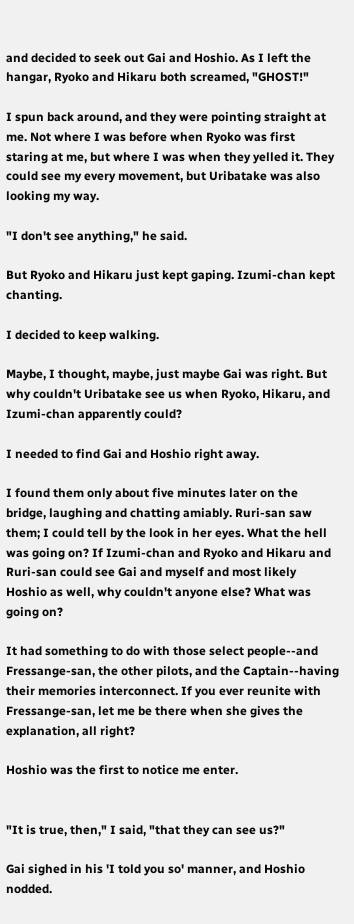and decided to seek out Gai and Hoshio. As I left the hangar, Ryoko and Hikaru both screamed, "GHOST!"

I spun back around, and they were pointing straight at me. Not where I was before when Ryoko was first staring at me, but where I was when they yelled it. They could see my every movement, but Uribatake was also looking my way.

"I don't see anything," he said.

But Ryoko and Hikaru just kept gaping. Izumi-chan kept chanting.

I decided to keep walking.

Maybe, I thought, maybe, just maybe Gai was right. But why couldn't Uribatake see us when Ryoko, Hikaru, and Izumi-chan apparently could?

I needed to find Gai and Hoshio right away.

I found them only about five minutes later on the bridge, laughing and chatting amiably. Ruri-san saw them; I could tell by the look in her eyes. What the hell was going on? If Izumi-chan and Ryoko and Hikaru and Ruri-san could see Gai and myself and most likely Hoshio as well, why couldn't anyone else? What was going on?

It had something to do with those select people--and Fressange-san, the other pilots, and the Captain--having their memories interconnect. If you ever reunite with Fressange-san, let me be there when she gives the explanation, all right?

Hoshio was the first to notice me enter.


"It is true, then," I said, "that they can see us?"

Gai sighed in his 'I told you so' manner, and Hoshio nodded.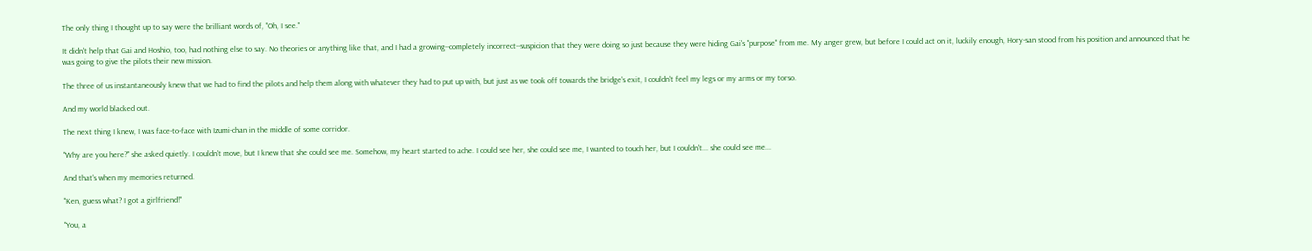The only thing I thought up to say were the brilliant words of, "Oh, I see."

It didn't help that Gai and Hoshio, too, had nothing else to say. No theories or anything like that, and I had a growing--completely incorrect--suspicion that they were doing so just because they were hiding Gai's "purpose" from me. My anger grew, but before I could act on it, luckily enough, Hory-san stood from his position and announced that he was going to give the pilots their new mission.

The three of us instantaneously knew that we had to find the pilots and help them along with whatever they had to put up with, but just as we took off towards the bridge's exit, I couldn't feel my legs or my arms or my torso.

And my world blacked out.

The next thing I knew, I was face-to-face with Izumi-chan in the middle of some corridor.

"Why are you here?" she asked quietly. I couldn't move, but I knew that she could see me. Somehow, my heart started to ache. I could see her, she could see me, I wanted to touch her, but I couldn't... she could see me...

And that's when my memories returned.

"Ken, guess what? I got a girlfriend!"

"You, a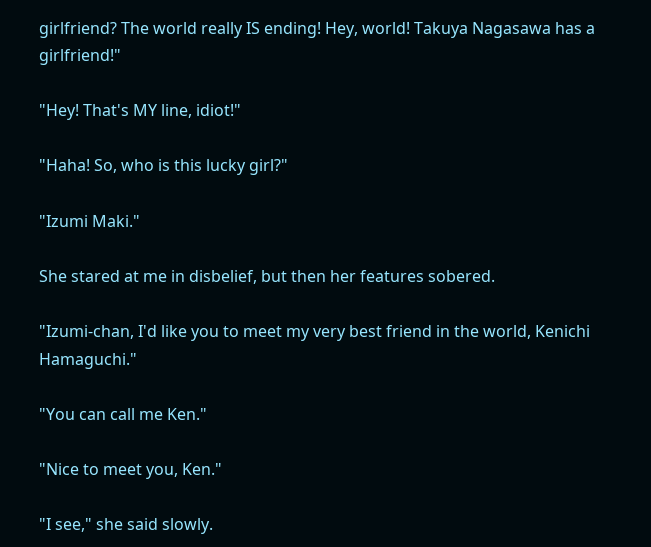girlfriend? The world really IS ending! Hey, world! Takuya Nagasawa has a girlfriend!"

"Hey! That's MY line, idiot!"

"Haha! So, who is this lucky girl?"

"Izumi Maki."

She stared at me in disbelief, but then her features sobered.

"Izumi-chan, I'd like you to meet my very best friend in the world, Kenichi Hamaguchi."

"You can call me Ken."

"Nice to meet you, Ken."

"I see," she said slowly.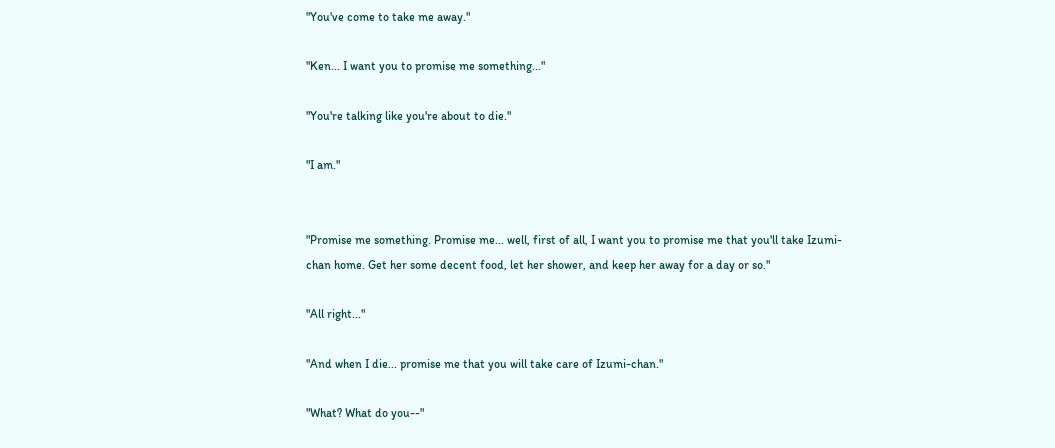"You've come to take me away."

"Ken... I want you to promise me something..."

"You're talking like you're about to die."

"I am."


"Promise me something. Promise me... well, first of all, I want you to promise me that you'll take Izumi-chan home. Get her some decent food, let her shower, and keep her away for a day or so."

"All right..."

"And when I die... promise me that you will take care of Izumi-chan."

"What? What do you--"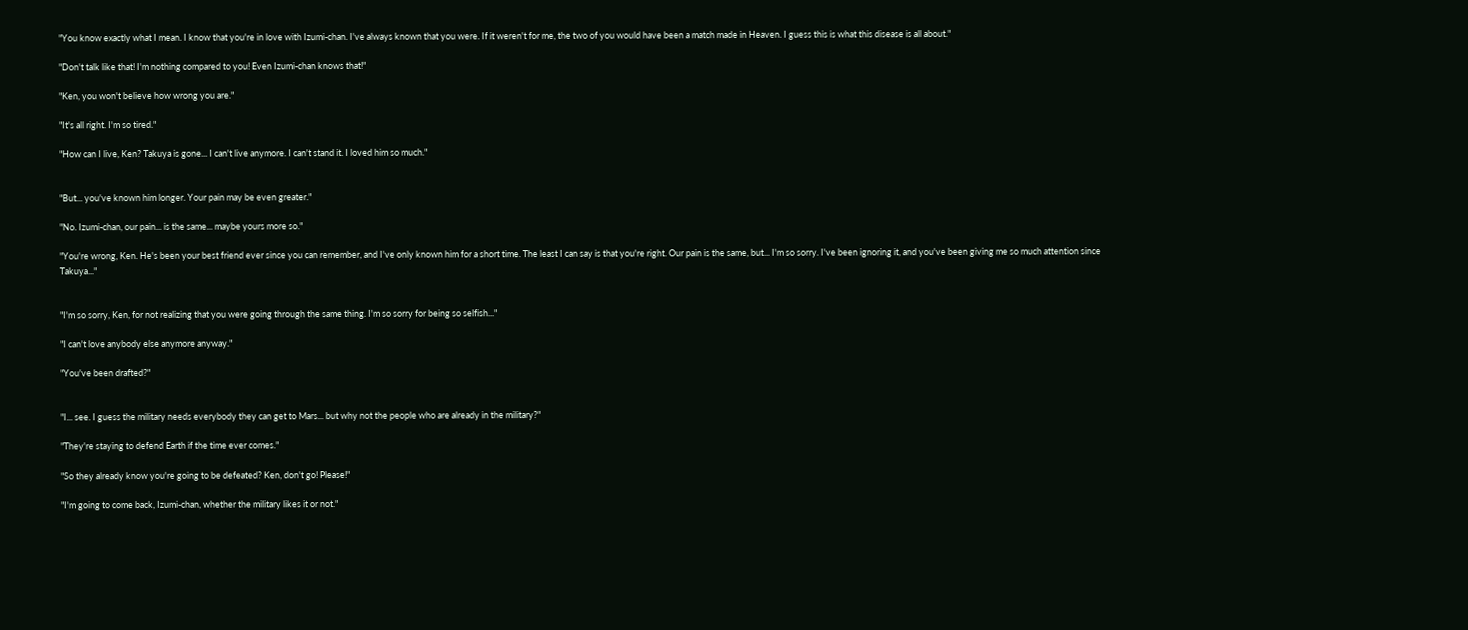"You know exactly what I mean. I know that you're in love with Izumi-chan. I've always known that you were. If it weren't for me, the two of you would have been a match made in Heaven. I guess this is what this disease is all about."

"Don't talk like that! I'm nothing compared to you! Even Izumi-chan knows that!"

"Ken, you won't believe how wrong you are."

"It's all right. I'm so tired."

"How can I live, Ken? Takuya is gone... I can't live anymore. I can't stand it. I loved him so much."


"But... you've known him longer. Your pain may be even greater."

"No. Izumi-chan, our pain... is the same... maybe yours more so."

"You're wrong, Ken. He's been your best friend ever since you can remember, and I've only known him for a short time. The least I can say is that you're right. Our pain is the same, but... I'm so sorry. I've been ignoring it, and you've been giving me so much attention since Takuya..."


"I'm so sorry, Ken, for not realizing that you were going through the same thing. I'm so sorry for being so selfish..."

"I can't love anybody else anymore anyway."

"You've been drafted?"


"I... see. I guess the military needs everybody they can get to Mars... but why not the people who are already in the military?"

"They're staying to defend Earth if the time ever comes."

"So they already know you're going to be defeated? Ken, don't go! Please!"

"I'm going to come back, Izumi-chan, whether the military likes it or not."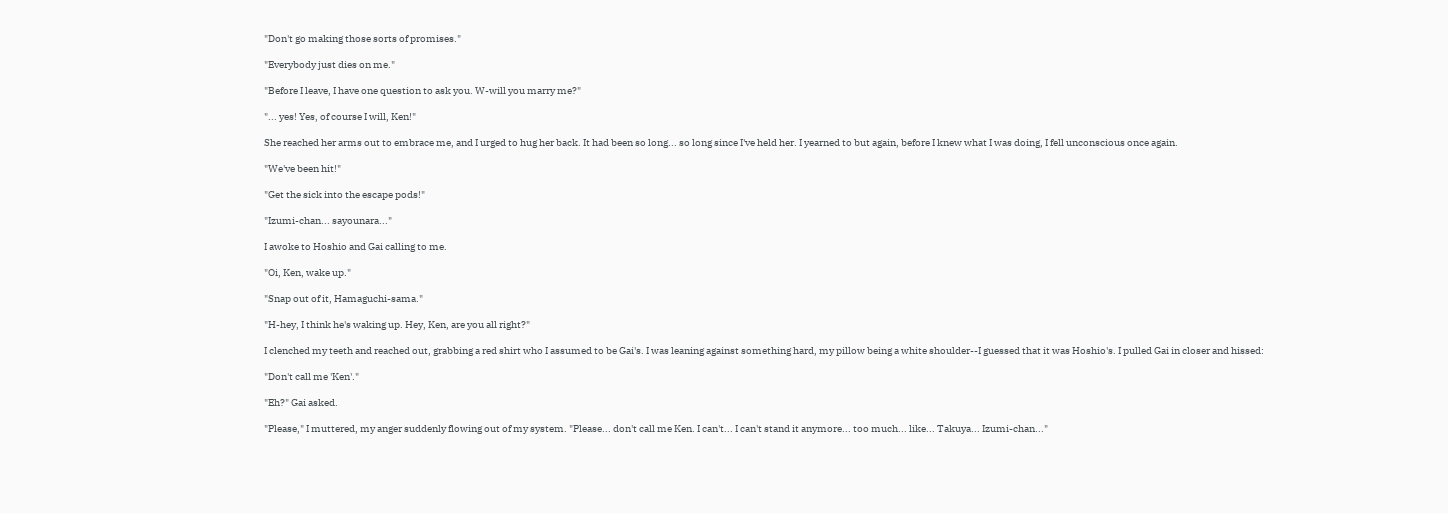"Don't go making those sorts of promises."

"Everybody just dies on me."

"Before I leave, I have one question to ask you. W-will you marry me?"

"... yes! Yes, of course I will, Ken!"

She reached her arms out to embrace me, and I urged to hug her back. It had been so long... so long since I've held her. I yearned to but again, before I knew what I was doing, I fell unconscious once again.

"We've been hit!"

"Get the sick into the escape pods!"

"Izumi-chan... sayounara..."

I awoke to Hoshio and Gai calling to me.

"Oi, Ken, wake up."

"Snap out of it, Hamaguchi-sama."

"H-hey, I think he's waking up. Hey, Ken, are you all right?"

I clenched my teeth and reached out, grabbing a red shirt who I assumed to be Gai's. I was leaning against something hard, my pillow being a white shoulder--I guessed that it was Hoshio's. I pulled Gai in closer and hissed:

"Don't call me 'Ken'."

"Eh?" Gai asked.

"Please," I muttered, my anger suddenly flowing out of my system. "Please... don't call me Ken. I can't... I can't stand it anymore... too much... like... Takuya... Izumi-chan..."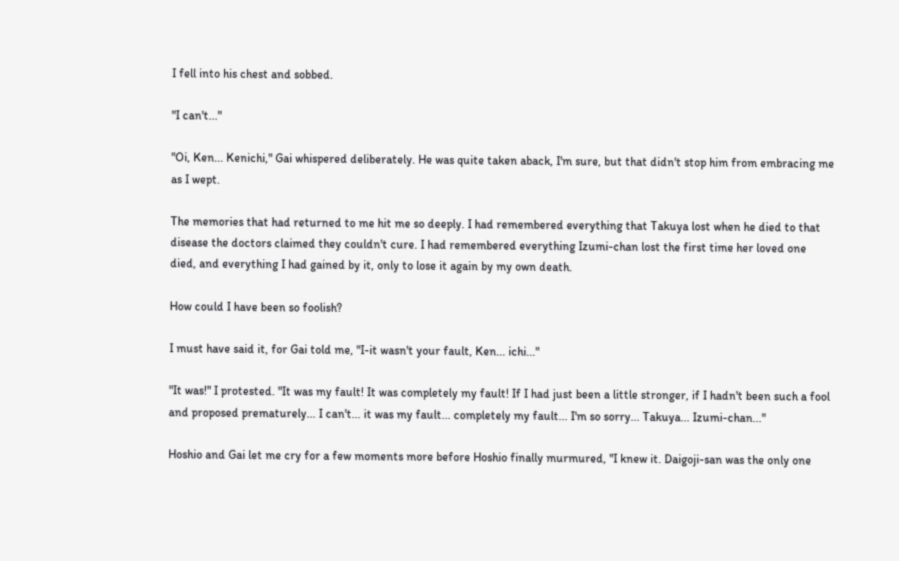I fell into his chest and sobbed.

"I can't..."

"Oi, Ken... Kenichi," Gai whispered deliberately. He was quite taken aback, I'm sure, but that didn't stop him from embracing me as I wept.

The memories that had returned to me hit me so deeply. I had remembered everything that Takuya lost when he died to that disease the doctors claimed they couldn't cure. I had remembered everything Izumi-chan lost the first time her loved one died, and everything I had gained by it, only to lose it again by my own death.

How could I have been so foolish?

I must have said it, for Gai told me, "I-it wasn't your fault, Ken... ichi..."

"It was!" I protested. "It was my fault! It was completely my fault! If I had just been a little stronger, if I hadn't been such a fool and proposed prematurely... I can't... it was my fault... completely my fault... I'm so sorry... Takuya... Izumi-chan..."

Hoshio and Gai let me cry for a few moments more before Hoshio finally murmured, "I knew it. Daigoji-san was the only one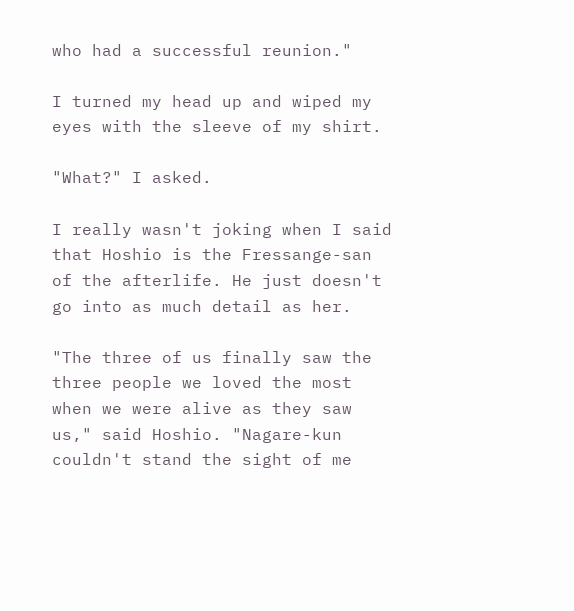who had a successful reunion."

I turned my head up and wiped my eyes with the sleeve of my shirt.

"What?" I asked.

I really wasn't joking when I said that Hoshio is the Fressange-san of the afterlife. He just doesn't go into as much detail as her.

"The three of us finally saw the three people we loved the most when we were alive as they saw us," said Hoshio. "Nagare-kun couldn't stand the sight of me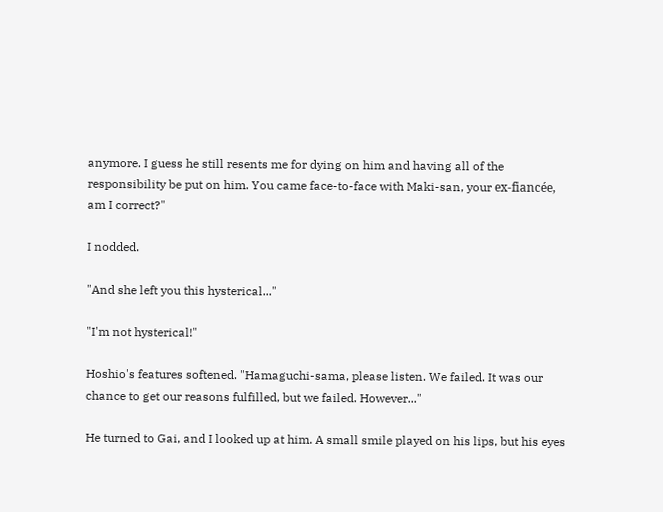anymore. I guess he still resents me for dying on him and having all of the responsibility be put on him. You came face-to-face with Maki-san, your ex-fiancée, am I correct?"

I nodded.

"And she left you this hysterical..."

"I'm not hysterical!"

Hoshio's features softened. "Hamaguchi-sama, please listen. We failed. It was our chance to get our reasons fulfilled, but we failed. However..."

He turned to Gai, and I looked up at him. A small smile played on his lips, but his eyes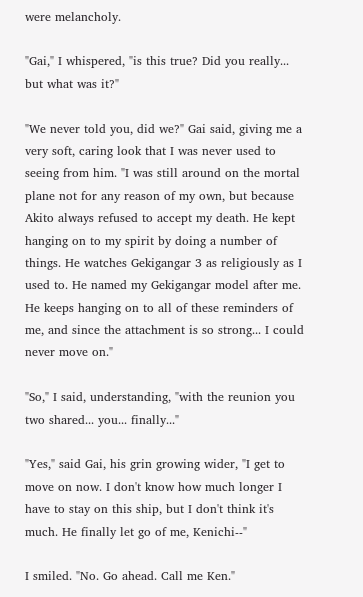were melancholy.

"Gai," I whispered, "is this true? Did you really... but what was it?"

"We never told you, did we?" Gai said, giving me a very soft, caring look that I was never used to seeing from him. "I was still around on the mortal plane not for any reason of my own, but because Akito always refused to accept my death. He kept hanging on to my spirit by doing a number of things. He watches Gekigangar 3 as religiously as I used to. He named my Gekigangar model after me. He keeps hanging on to all of these reminders of me, and since the attachment is so strong... I could never move on."

"So," I said, understanding, "with the reunion you two shared... you... finally..."

"Yes," said Gai, his grin growing wider, "I get to move on now. I don't know how much longer I have to stay on this ship, but I don't think it's much. He finally let go of me, Kenichi--"

I smiled. "No. Go ahead. Call me Ken."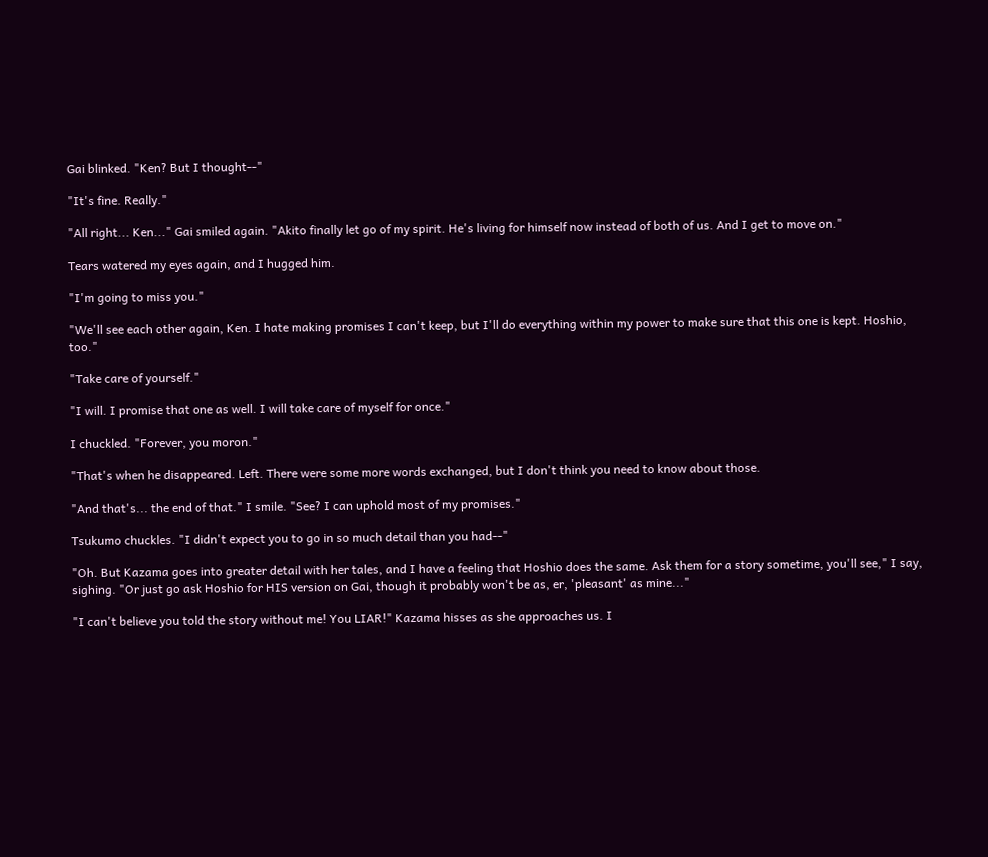Gai blinked. "Ken? But I thought--"

"It's fine. Really."

"All right... Ken..." Gai smiled again. "Akito finally let go of my spirit. He's living for himself now instead of both of us. And I get to move on."

Tears watered my eyes again, and I hugged him.

"I'm going to miss you."

"We'll see each other again, Ken. I hate making promises I can't keep, but I'll do everything within my power to make sure that this one is kept. Hoshio, too."

"Take care of yourself."

"I will. I promise that one as well. I will take care of myself for once."

I chuckled. "Forever, you moron."

"That's when he disappeared. Left. There were some more words exchanged, but I don't think you need to know about those.

"And that's... the end of that." I smile. "See? I can uphold most of my promises."

Tsukumo chuckles. "I didn't expect you to go in so much detail than you had--"

"Oh. But Kazama goes into greater detail with her tales, and I have a feeling that Hoshio does the same. Ask them for a story sometime, you'll see," I say, sighing. "Or just go ask Hoshio for HIS version on Gai, though it probably won't be as, er, 'pleasant' as mine..."

"I can't believe you told the story without me! You LIAR!" Kazama hisses as she approaches us. I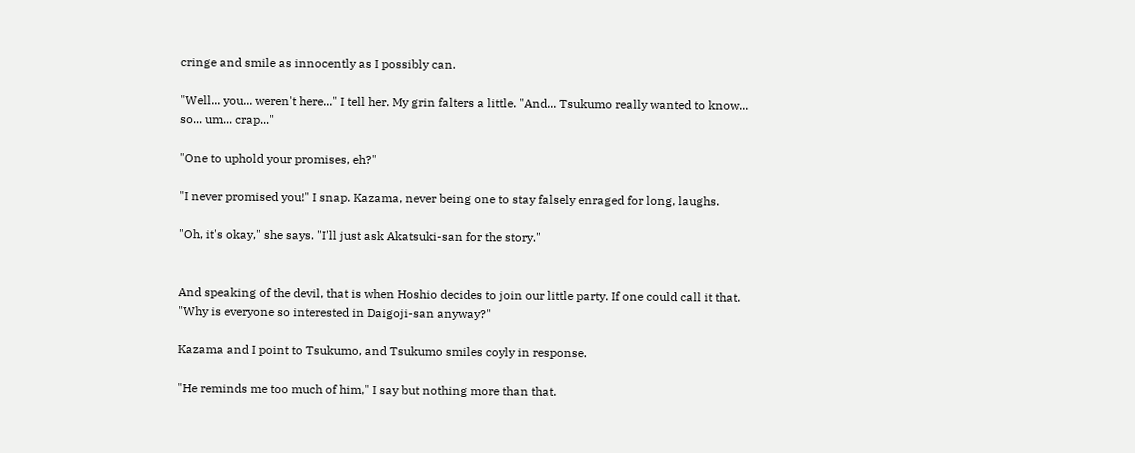cringe and smile as innocently as I possibly can.

"Well... you... weren't here..." I tell her. My grin falters a little. "And... Tsukumo really wanted to know... so... um... crap..."

"One to uphold your promises, eh?"

"I never promised you!" I snap. Kazama, never being one to stay falsely enraged for long, laughs.

"Oh, it's okay," she says. "I'll just ask Akatsuki-san for the story."


And speaking of the devil, that is when Hoshio decides to join our little party. If one could call it that. "Why is everyone so interested in Daigoji-san anyway?"

Kazama and I point to Tsukumo, and Tsukumo smiles coyly in response.

"He reminds me too much of him," I say but nothing more than that.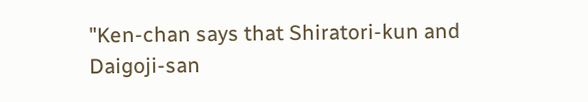"Ken-chan says that Shiratori-kun and Daigoji-san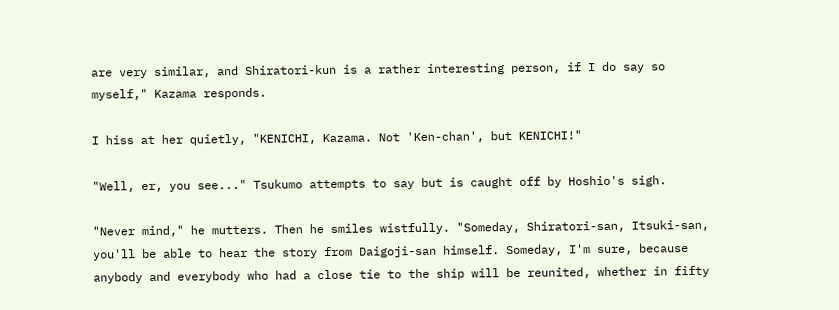are very similar, and Shiratori-kun is a rather interesting person, if I do say so myself," Kazama responds.

I hiss at her quietly, "KENICHI, Kazama. Not 'Ken-chan', but KENICHI!"

"Well, er, you see..." Tsukumo attempts to say but is caught off by Hoshio's sigh.

"Never mind," he mutters. Then he smiles wistfully. "Someday, Shiratori-san, Itsuki-san, you'll be able to hear the story from Daigoji-san himself. Someday, I'm sure, because anybody and everybody who had a close tie to the ship will be reunited, whether in fifty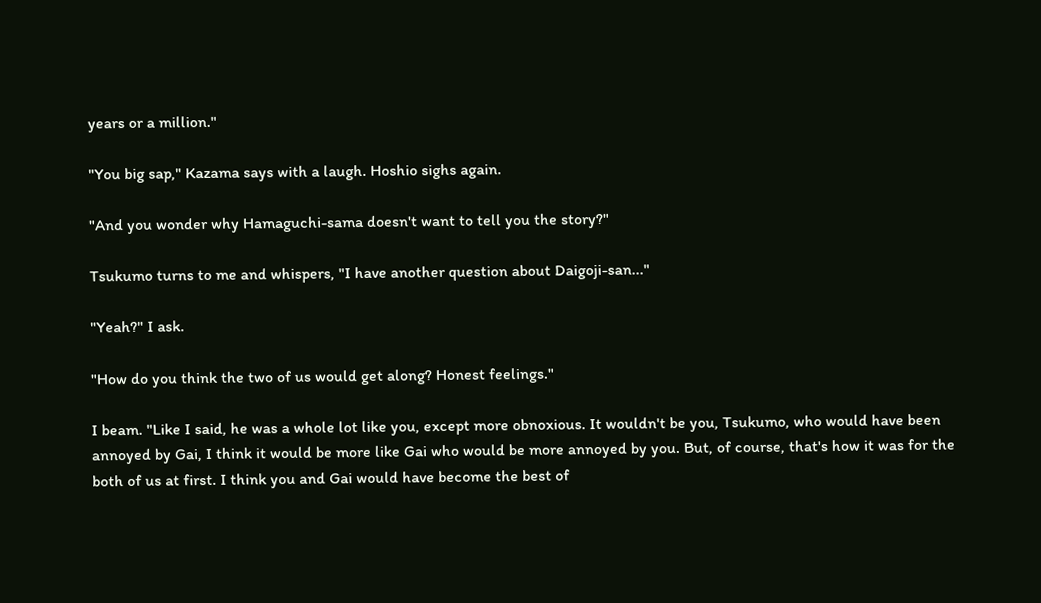years or a million."

"You big sap," Kazama says with a laugh. Hoshio sighs again.

"And you wonder why Hamaguchi-sama doesn't want to tell you the story?"

Tsukumo turns to me and whispers, "I have another question about Daigoji-san..."

"Yeah?" I ask.

"How do you think the two of us would get along? Honest feelings."

I beam. "Like I said, he was a whole lot like you, except more obnoxious. It wouldn't be you, Tsukumo, who would have been annoyed by Gai, I think it would be more like Gai who would be more annoyed by you. But, of course, that's how it was for the both of us at first. I think you and Gai would have become the best of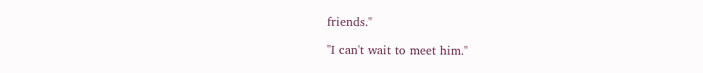friends."

"I can't wait to meet him."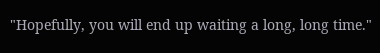"Hopefully, you will end up waiting a long, long time."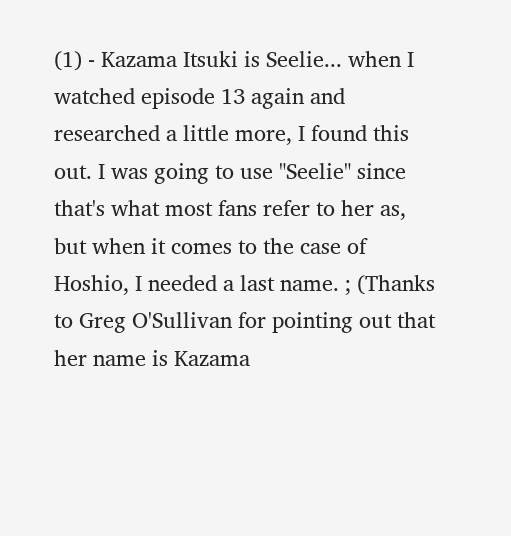(1) - Kazama Itsuki is Seelie... when I watched episode 13 again and researched a little more, I found this out. I was going to use "Seelie" since that's what most fans refer to her as, but when it comes to the case of Hoshio, I needed a last name. ; (Thanks to Greg O'Sullivan for pointing out that her name is Kazama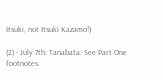Itsuki, not Itsuki Kazamo!)

(2) - July 7th: Tanabata. See Part One footnotes.